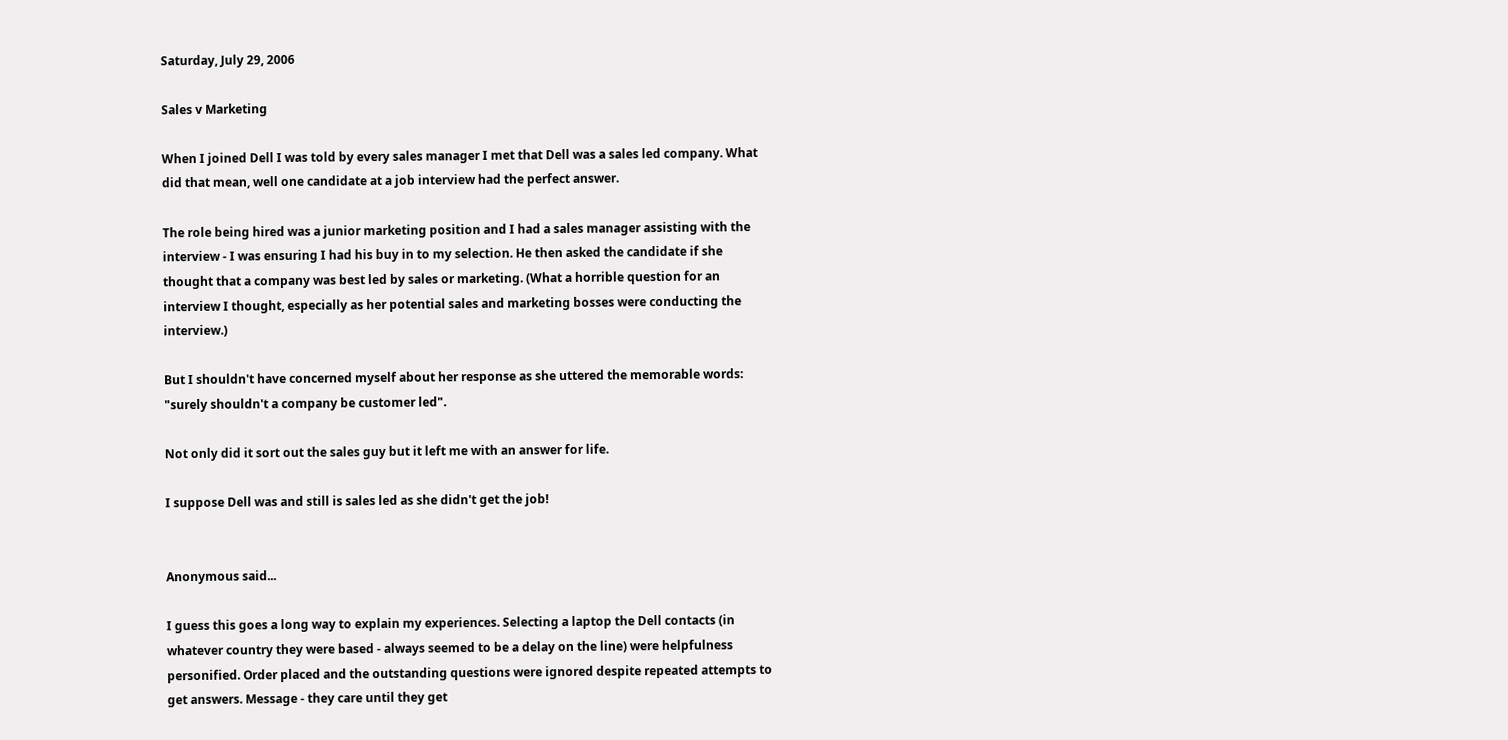Saturday, July 29, 2006

Sales v Marketing

When I joined Dell I was told by every sales manager I met that Dell was a sales led company. What did that mean, well one candidate at a job interview had the perfect answer.

The role being hired was a junior marketing position and I had a sales manager assisting with the interview - I was ensuring I had his buy in to my selection. He then asked the candidate if she thought that a company was best led by sales or marketing. (What a horrible question for an interview I thought, especially as her potential sales and marketing bosses were conducting the interview.)

But I shouldn't have concerned myself about her response as she uttered the memorable words: "surely shouldn't a company be customer led".

Not only did it sort out the sales guy but it left me with an answer for life.

I suppose Dell was and still is sales led as she didn't get the job!


Anonymous said...

I guess this goes a long way to explain my experiences. Selecting a laptop the Dell contacts (in whatever country they were based - always seemed to be a delay on the line) were helpfulness personified. Order placed and the outstanding questions were ignored despite repeated attempts to get answers. Message - they care until they get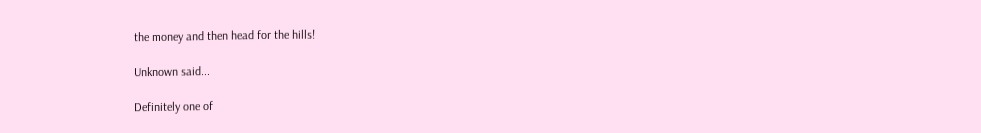the money and then head for the hills!

Unknown said...

Definitely one of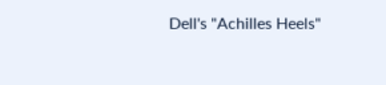Dell's "Achilles Heels"